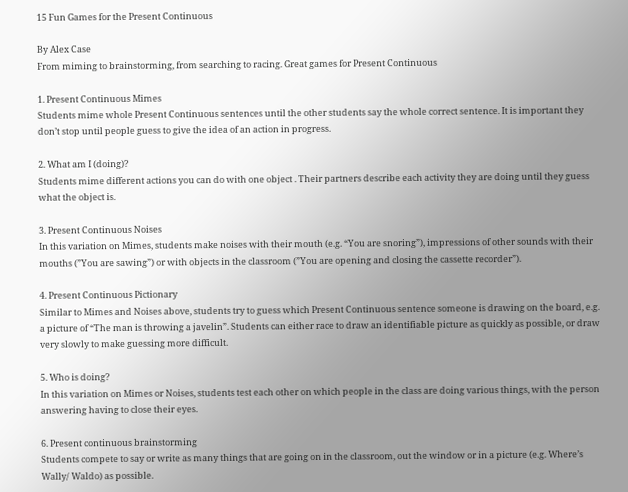15 Fun Games for the Present Continuous

By Alex Case
From miming to brainstorming, from searching to racing. Great games for Present Continuous

1. Present Continuous Mimes
Students mime whole Present Continuous sentences until the other students say the whole correct sentence. It is important they don’t stop until people guess to give the idea of an action in progress.

2. What am I (doing)?
Students mime different actions you can do with one object . Their partners describe each activity they are doing until they guess what the object is.

3. Present Continuous Noises
In this variation on Mimes, students make noises with their mouth (e.g. “You are snoring”), impressions of other sounds with their mouths (”You are sawing”) or with objects in the classroom (”You are opening and closing the cassette recorder”).

4. Present Continuous Pictionary
Similar to Mimes and Noises above, students try to guess which Present Continuous sentence someone is drawing on the board, e.g. a picture of “The man is throwing a javelin”. Students can either race to draw an identifiable picture as quickly as possible, or draw very slowly to make guessing more difficult.

5. Who is doing?
In this variation on Mimes or Noises, students test each other on which people in the class are doing various things, with the person answering having to close their eyes.

6. Present continuous brainstorming
Students compete to say or write as many things that are going on in the classroom, out the window or in a picture (e.g. Where’s Wally/ Waldo) as possible.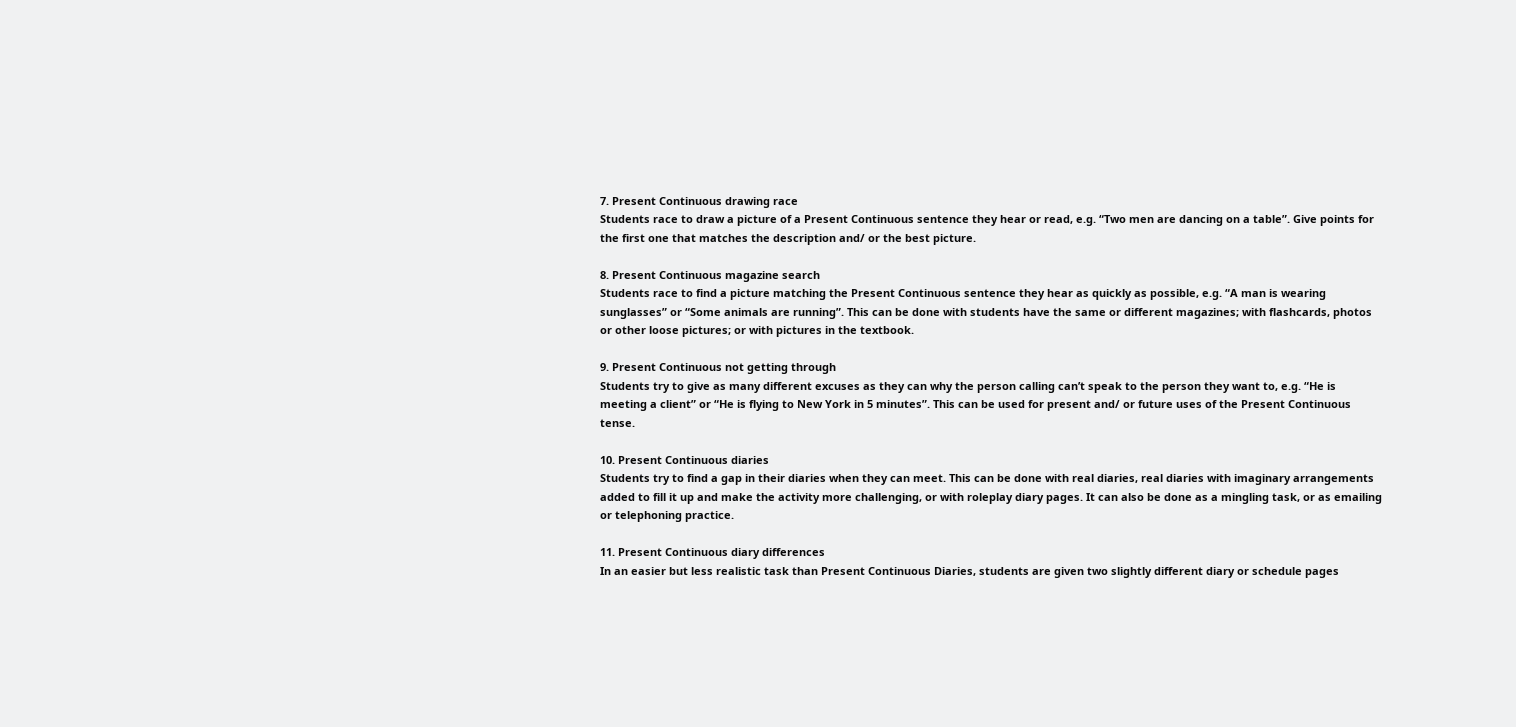7. Present Continuous drawing race
Students race to draw a picture of a Present Continuous sentence they hear or read, e.g. “Two men are dancing on a table”. Give points for the first one that matches the description and/ or the best picture.

8. Present Continuous magazine search
Students race to find a picture matching the Present Continuous sentence they hear as quickly as possible, e.g. “A man is wearing sunglasses” or “Some animals are running”. This can be done with students have the same or different magazines; with flashcards, photos or other loose pictures; or with pictures in the textbook.

9. Present Continuous not getting through
Students try to give as many different excuses as they can why the person calling can’t speak to the person they want to, e.g. “He is meeting a client” or “He is flying to New York in 5 minutes”. This can be used for present and/ or future uses of the Present Continuous tense.

10. Present Continuous diaries
Students try to find a gap in their diaries when they can meet. This can be done with real diaries, real diaries with imaginary arrangements added to fill it up and make the activity more challenging, or with roleplay diary pages. It can also be done as a mingling task, or as emailing or telephoning practice.

11. Present Continuous diary differences
In an easier but less realistic task than Present Continuous Diaries, students are given two slightly different diary or schedule pages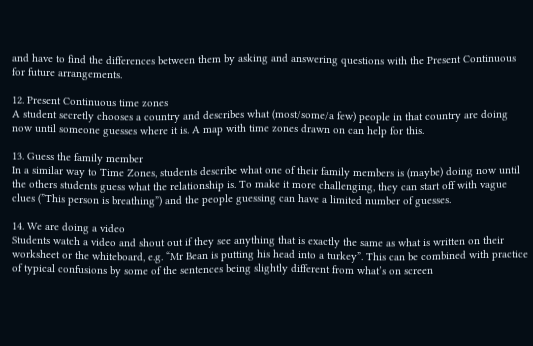and have to find the differences between them by asking and answering questions with the Present Continuous for future arrangements.

12. Present Continuous time zones
A student secretly chooses a country and describes what (most/some/a few) people in that country are doing now until someone guesses where it is. A map with time zones drawn on can help for this.

13. Guess the family member
In a similar way to Time Zones, students describe what one of their family members is (maybe) doing now until the others students guess what the relationship is. To make it more challenging, they can start off with vague clues (”This person is breathing”) and the people guessing can have a limited number of guesses.

14. We are doing a video
Students watch a video and shout out if they see anything that is exactly the same as what is written on their worksheet or the whiteboard, e.g. “Mr Bean is putting his head into a turkey”. This can be combined with practice of typical confusions by some of the sentences being slightly different from what’s on screen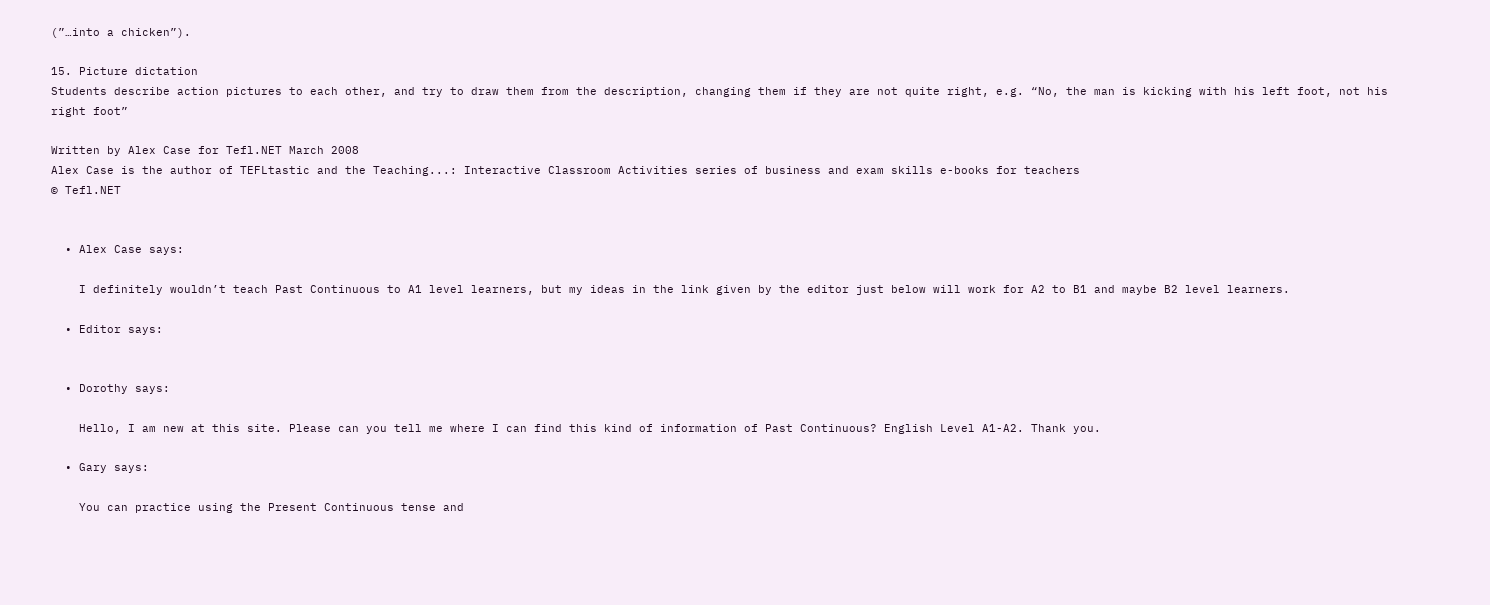(”…into a chicken”).

15. Picture dictation
Students describe action pictures to each other, and try to draw them from the description, changing them if they are not quite right, e.g. “No, the man is kicking with his left foot, not his right foot”

Written by Alex Case for Tefl.NET March 2008
Alex Case is the author of TEFLtastic and the Teaching...: Interactive Classroom Activities series of business and exam skills e-books for teachers
© Tefl.NET


  • Alex Case says:

    I definitely wouldn’t teach Past Continuous to A1 level learners, but my ideas in the link given by the editor just below will work for A2 to B1 and maybe B2 level learners.

  • Editor says:


  • Dorothy says:

    Hello, I am new at this site. Please can you tell me where I can find this kind of information of Past Continuous? English Level A1-A2. Thank you.

  • Gary says:

    You can practice using the Present Continuous tense and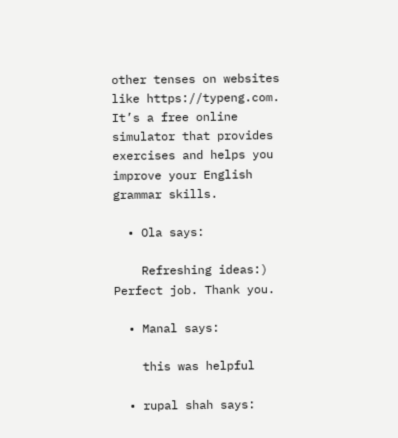other tenses on websites like https://typeng.com. It’s a free online simulator that provides exercises and helps you improve your English grammar skills.

  • Ola says:

    Refreshing ideas:) Perfect job. Thank you.

  • Manal says:

    this was helpful

  • rupal shah says: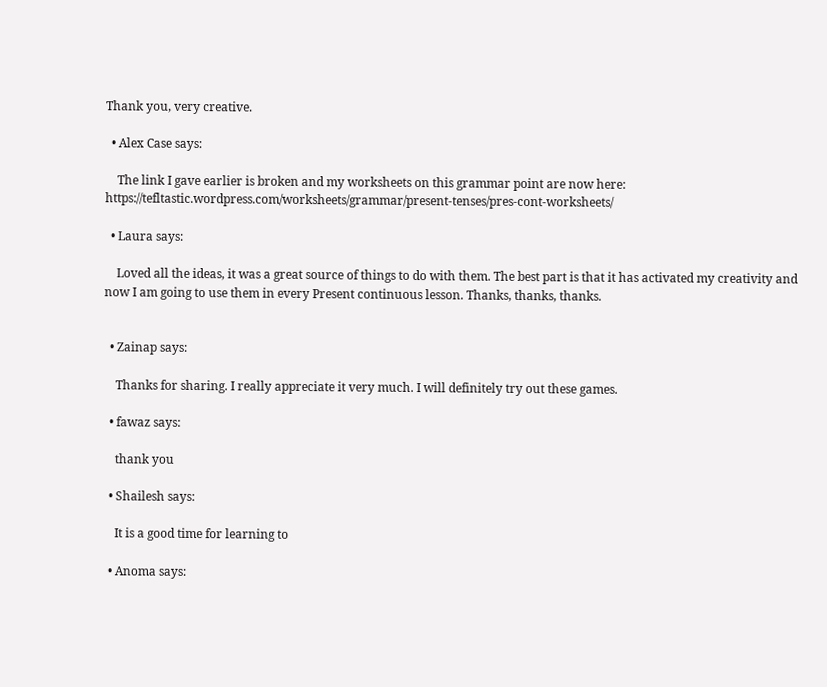Thank you, very creative.

  • Alex Case says:

    The link I gave earlier is broken and my worksheets on this grammar point are now here: https://tefltastic.wordpress.com/worksheets/grammar/present-tenses/pres-cont-worksheets/

  • Laura says:

    Loved all the ideas, it was a great source of things to do with them. The best part is that it has activated my creativity and now I am going to use them in every Present continuous lesson. Thanks, thanks, thanks.


  • Zainap says:

    Thanks for sharing. I really appreciate it very much. I will definitely try out these games.

  • fawaz says:

    thank you

  • Shailesh says:

    It is a good time for learning to

  • Anoma says: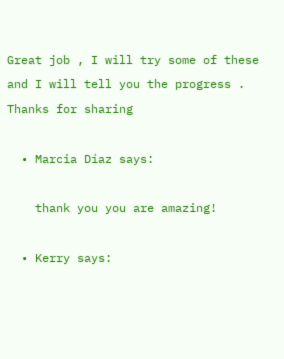Great job , I will try some of these and I will tell you the progress . Thanks for sharing

  • Marcia Díaz says:

    thank you you are amazing!

  • Kerry says: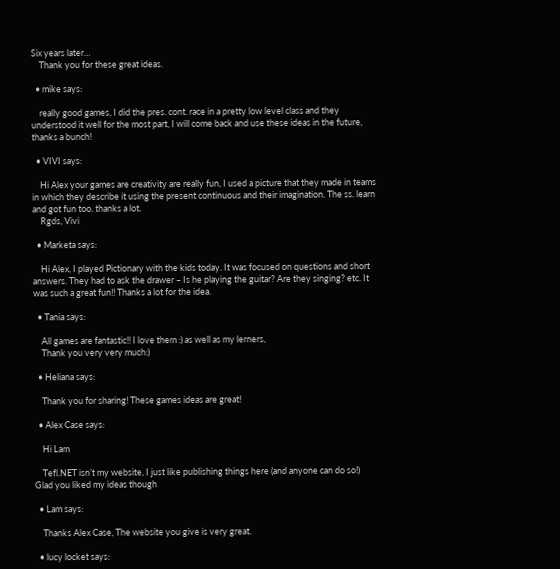Six years later…
    Thank you for these great ideas.

  • mike says:

    really good games, I did the pres. cont. race in a pretty low level class and they understood it well for the most part, I will come back and use these ideas in the future, thanks a bunch!

  • VIVI says:

    Hi Alex your games are creativity are really fun, I used a picture that they made in teams in which they describe it using the present continuous and their imagination. The ss. learn and got fun too. thanks a lot.
    Rgds, Vivi

  • Marketa says:

    Hi Alex, I played Pictionary with the kids today. It was focused on questions and short answers. They had to ask the drawer – Is he playing the guitar? Are they singing? etc. It was such a great fun!! Thanks a lot for the idea.

  • Tania says:

    All games are fantastic!! I love them :) as well as my lerners,
    Thank you very very much:)

  • Heliana says:

    Thank you for sharing! These games ideas are great!

  • Alex Case says:

    Hi Lam

    Tefl.NET isn’t my website, I just like publishing things here (and anyone can do so!) Glad you liked my ideas though

  • Lam says:

    Thanks Alex Case, The website you give is very great.

  • lucy locket says: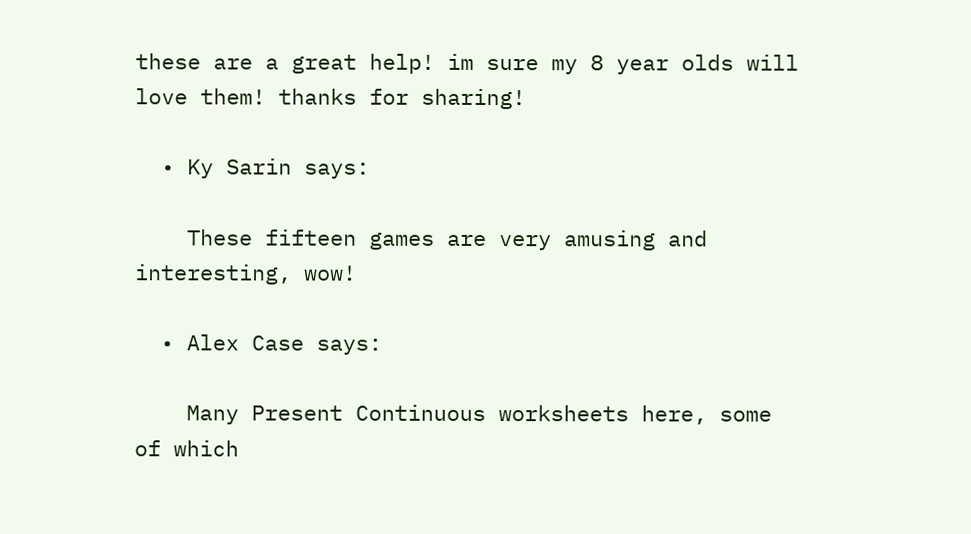these are a great help! im sure my 8 year olds will love them! thanks for sharing!

  • Ky Sarin says:

    These fifteen games are very amusing and interesting, wow!

  • Alex Case says:

    Many Present Continuous worksheets here, some of which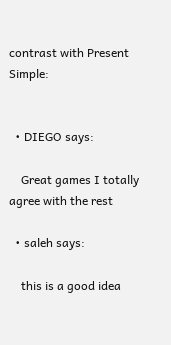contrast with Present Simple:


  • DIEGO says:

    Great games I totally agree with the rest

  • saleh says:

    this is a good idea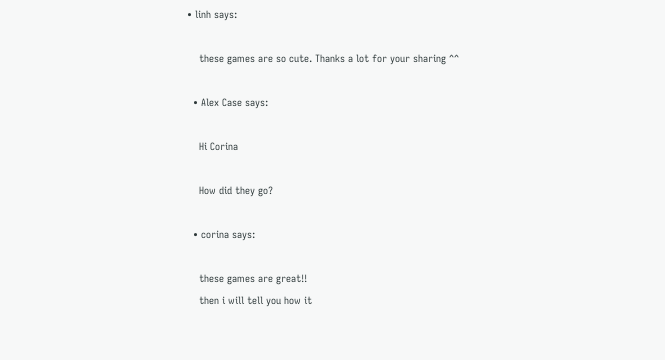• linh says:

    these games are so cute. Thanks a lot for your sharing ^^

  • Alex Case says:

    Hi Corina

    How did they go?

  • corina says:

    these games are great!!
    then i will tell you how it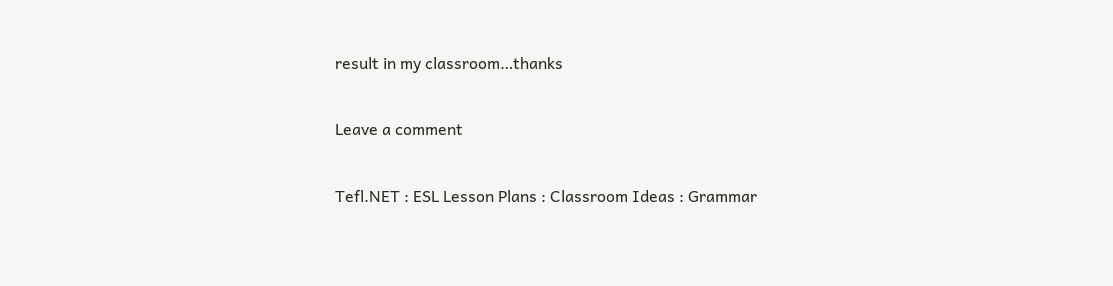result in my classroom…thanks

Leave a comment

Tefl.NET : ESL Lesson Plans : Classroom Ideas : Grammar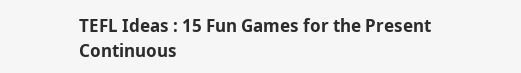TEFL Ideas : 15 Fun Games for the Present Continuous